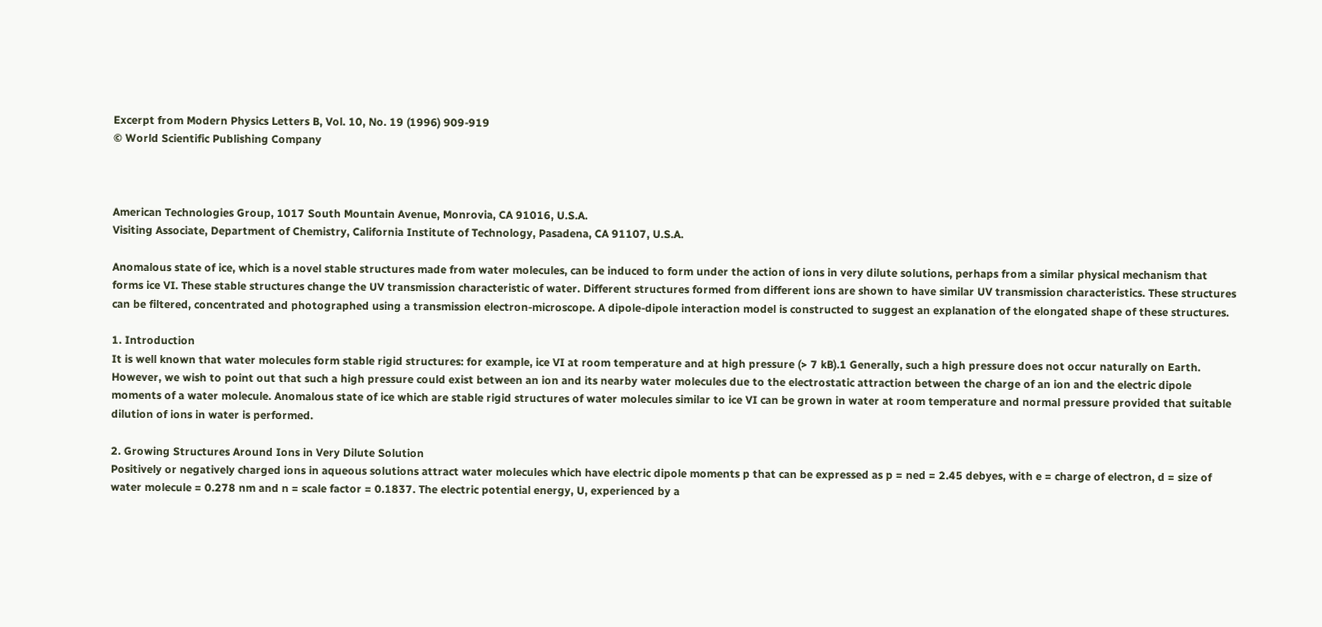Excerpt from Modern Physics Letters B, Vol. 10, No. 19 (1996) 909-919
© World Scientific Publishing Company



American Technologies Group, 1017 South Mountain Avenue, Monrovia, CA 91016, U.S.A.
Visiting Associate, Department of Chemistry, California Institute of Technology, Pasadena, CA 91107, U.S.A.

Anomalous state of ice, which is a novel stable structures made from water molecules, can be induced to form under the action of ions in very dilute solutions, perhaps from a similar physical mechanism that forms ice VI. These stable structures change the UV transmission characteristic of water. Different structures formed from different ions are shown to have similar UV transmission characteristics. These structures can be filtered, concentrated and photographed using a transmission electron-microscope. A dipole-dipole interaction model is constructed to suggest an explanation of the elongated shape of these structures.

1. Introduction
It is well known that water molecules form stable rigid structures: for example, ice VI at room temperature and at high pressure (> 7 kB).1 Generally, such a high pressure does not occur naturally on Earth. However, we wish to point out that such a high pressure could exist between an ion and its nearby water molecules due to the electrostatic attraction between the charge of an ion and the electric dipole moments of a water molecule. Anomalous state of ice which are stable rigid structures of water molecules similar to ice VI can be grown in water at room temperature and normal pressure provided that suitable dilution of ions in water is performed.

2. Growing Structures Around Ions in Very Dilute Solution
Positively or negatively charged ions in aqueous solutions attract water molecules which have electric dipole moments p that can be expressed as p = ned = 2.45 debyes, with e = charge of electron, d = size of water molecule = 0.278 nm and n = scale factor = 0.1837. The electric potential energy, U, experienced by a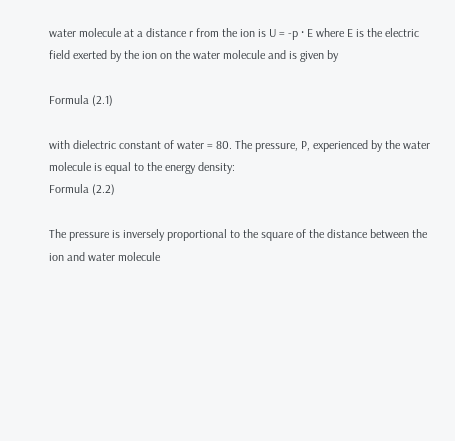water molecule at a distance r from the ion is U = -p · E where E is the electric field exerted by the ion on the water molecule and is given by

Formula (2.1)

with dielectric constant of water = 80. The pressure, P, experienced by the water molecule is equal to the energy density:
Formula (2.2)

The pressure is inversely proportional to the square of the distance between the ion and water molecule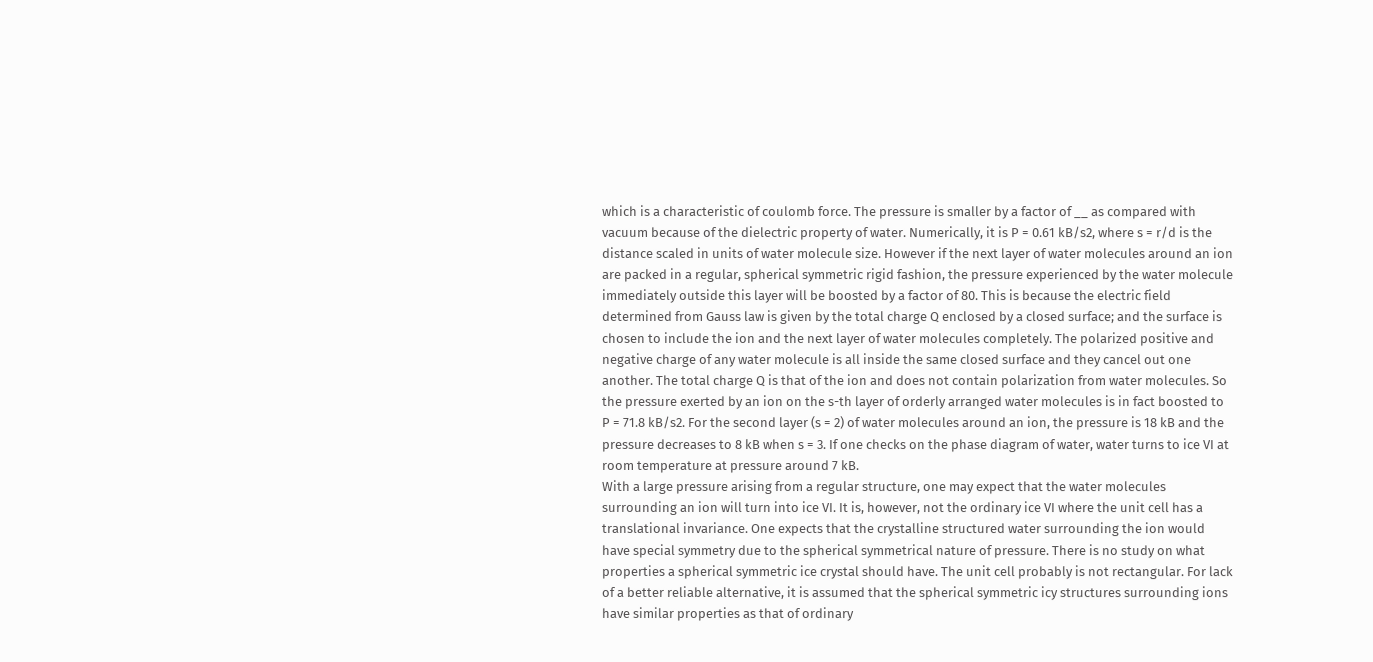which is a characteristic of coulomb force. The pressure is smaller by a factor of __ as compared with vacuum because of the dielectric property of water. Numerically, it is P = 0.61 kB/s2, where s = r/d is the distance scaled in units of water molecule size. However if the next layer of water molecules around an ion are packed in a regular, spherical symmetric rigid fashion, the pressure experienced by the water molecule immediately outside this layer will be boosted by a factor of 80. This is because the electric field determined from Gauss law is given by the total charge Q enclosed by a closed surface; and the surface is chosen to include the ion and the next layer of water molecules completely. The polarized positive and negative charge of any water molecule is all inside the same closed surface and they cancel out one another. The total charge Q is that of the ion and does not contain polarization from water molecules. So the pressure exerted by an ion on the s-th layer of orderly arranged water molecules is in fact boosted to P = 71.8 kB/s2. For the second layer (s = 2) of water molecules around an ion, the pressure is 18 kB and the pressure decreases to 8 kB when s = 3. If one checks on the phase diagram of water, water turns to ice VI at room temperature at pressure around 7 kB.
With a large pressure arising from a regular structure, one may expect that the water molecules surrounding an ion will turn into ice VI. It is, however, not the ordinary ice VI where the unit cell has a translational invariance. One expects that the crystalline structured water surrounding the ion would have special symmetry due to the spherical symmetrical nature of pressure. There is no study on what properties a spherical symmetric ice crystal should have. The unit cell probably is not rectangular. For lack of a better reliable alternative, it is assumed that the spherical symmetric icy structures surrounding ions have similar properties as that of ordinary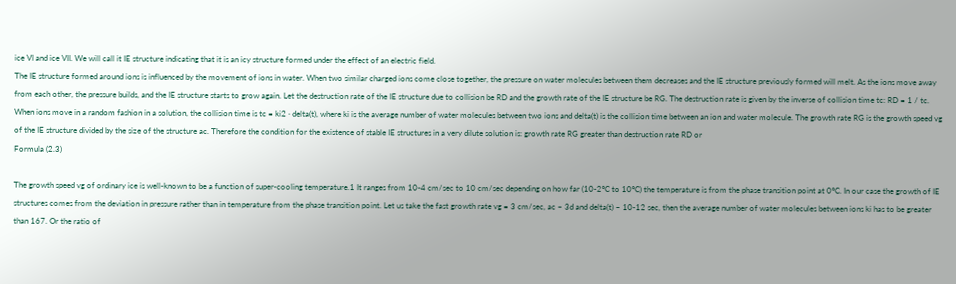ice VI and ice VII. We will call it IE structure indicating that it is an icy structure formed under the effect of an electric field.
The IE structure formed around ions is influenced by the movement of ions in water. When two similar charged ions come close together, the pressure on water molecules between them decreases and the IE structure previously formed will melt. As the ions move away from each other, the pressure builds, and the IE structure starts to grow again. Let the destruction rate of the IE structure due to collision be RD and the growth rate of the IE structure be RG. The destruction rate is given by the inverse of collision time tc: RD = 1 / tc. When ions move in a random fashion in a solution, the collision time is tc = ki2 · delta(t), where ki is the average number of water molecules between two ions and delta(t) is the collision time between an ion and water molecule. The growth rate RG is the growth speed vg of the IE structure divided by the size of the structure ac. Therefore the condition for the existence of stable IE structures in a very dilute solution is: growth rate RG greater than destruction rate RD or
Formula (2.3)

The growth speed vg of ordinary ice is well-known to be a function of super-cooling temperature.1 It ranges from 10-4 cm/sec to 10 cm/sec depending on how far (10-2°C to 10°C) the temperature is from the phase transition point at 0°C. In our case the growth of IE structures comes from the deviation in pressure rather than in temperature from the phase transition point. Let us take the fast growth rate vg = 3 cm/sec, ac ~ 3d and delta(t) ~ 10-12 sec, then the average number of water molecules between ions ki has to be greater than 167. Or the ratio of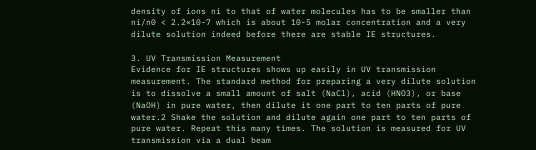density of ions ni to that of water molecules has to be smaller than ni/n0 < 2.2×10-7 which is about 10-5 molar concentration and a very dilute solution indeed before there are stable IE structures.

3. UV Transmission Measurement
Evidence for IE structures shows up easily in UV transmission measurement. The standard method for preparing a very dilute solution is to dissolve a small amount of salt (NaCl), acid (HNO3), or base (NaOH) in pure water, then dilute it one part to ten parts of pure water.2 Shake the solution and dilute again one part to ten parts of pure water. Repeat this many times. The solution is measured for UV transmission via a dual beam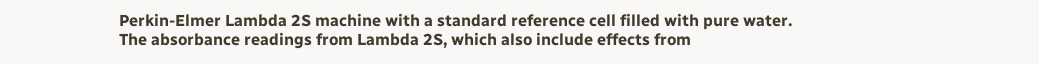Perkin-Elmer Lambda 2S machine with a standard reference cell filled with pure water. The absorbance readings from Lambda 2S, which also include effects from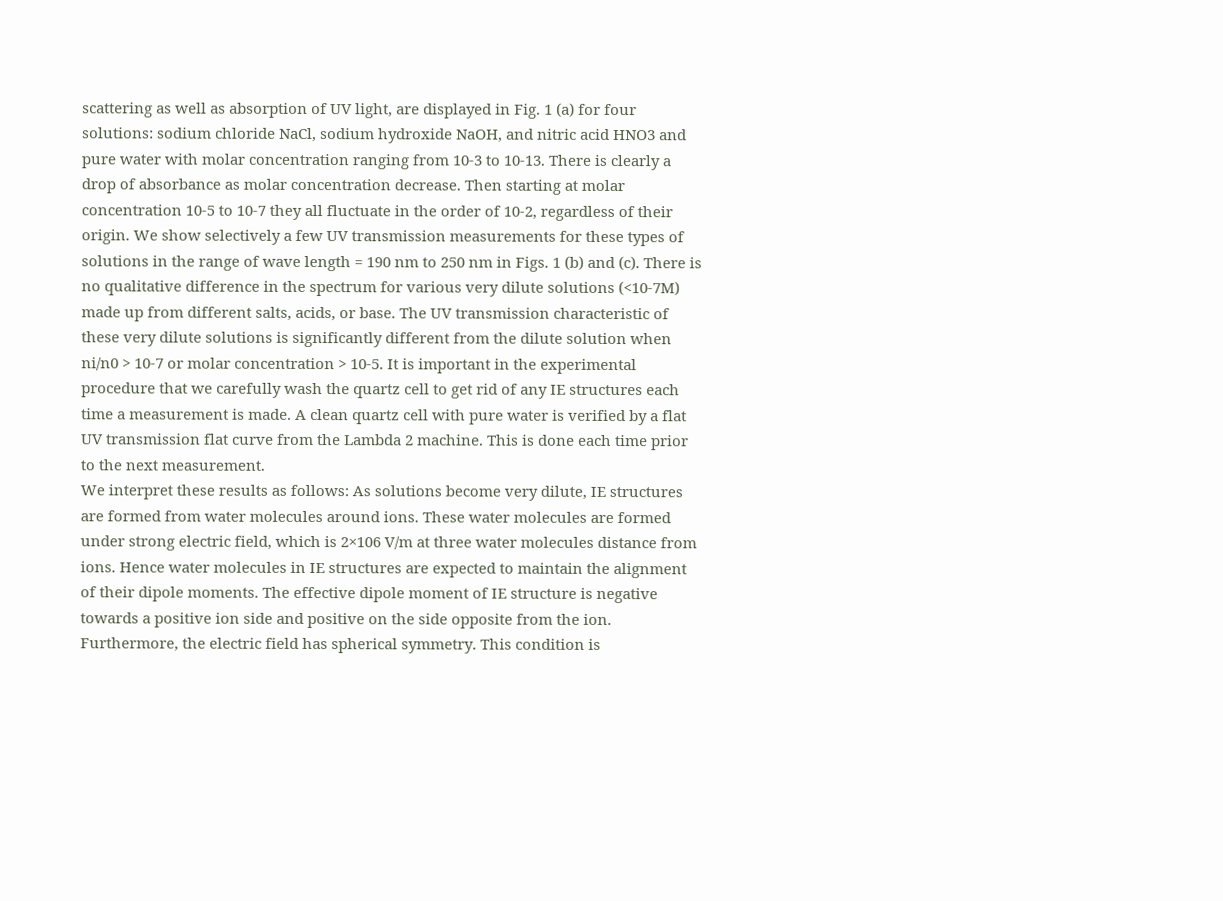scattering as well as absorption of UV light, are displayed in Fig. 1 (a) for four solutions: sodium chloride NaCl, sodium hydroxide NaOH, and nitric acid HNO3 and pure water with molar concentration ranging from 10-3 to 10-13. There is clearly a drop of absorbance as molar concentration decrease. Then starting at molar concentration 10-5 to 10-7 they all fluctuate in the order of 10-2, regardless of their origin. We show selectively a few UV transmission measurements for these types of solutions in the range of wave length = 190 nm to 250 nm in Figs. 1 (b) and (c). There is no qualitative difference in the spectrum for various very dilute solutions (<10-7M) made up from different salts, acids, or base. The UV transmission characteristic of these very dilute solutions is significantly different from the dilute solution when ni/n0 > 10-7 or molar concentration > 10-5. It is important in the experimental procedure that we carefully wash the quartz cell to get rid of any IE structures each time a measurement is made. A clean quartz cell with pure water is verified by a flat UV transmission flat curve from the Lambda 2 machine. This is done each time prior to the next measurement.
We interpret these results as follows: As solutions become very dilute, IE structures are formed from water molecules around ions. These water molecules are formed under strong electric field, which is 2×106 V/m at three water molecules distance from ions. Hence water molecules in IE structures are expected to maintain the alignment of their dipole moments. The effective dipole moment of IE structure is negative towards a positive ion side and positive on the side opposite from the ion. Furthermore, the electric field has spherical symmetry. This condition is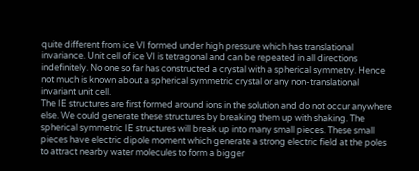quite different from ice VI formed under high pressure which has translational invariance. Unit cell of ice VI is tetragonal and can be repeated in all directions indefinitely. No one so far has constructed a crystal with a spherical symmetry. Hence not much is known about a spherical symmetric crystal or any non-translational invariant unit cell.
The IE structures are first formed around ions in the solution and do not occur anywhere else. We could generate these structures by breaking them up with shaking. The spherical symmetric IE structures will break up into many small pieces. These small pieces have electric dipole moment which generate a strong electric field at the poles to attract nearby water molecules to form a bigger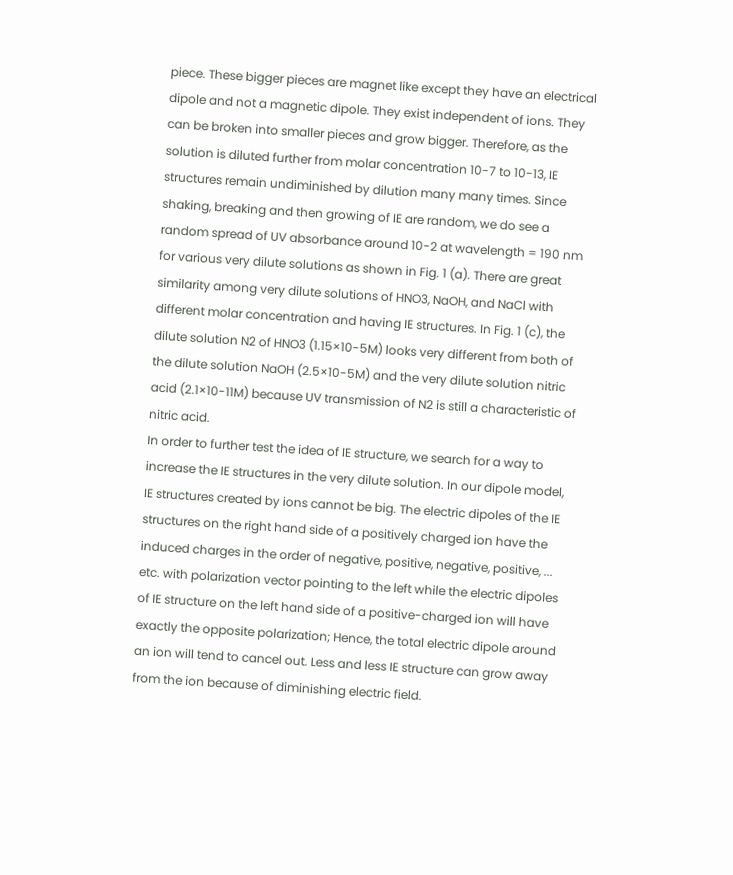piece. These bigger pieces are magnet like except they have an electrical dipole and not a magnetic dipole. They exist independent of ions. They can be broken into smaller pieces and grow bigger. Therefore, as the solution is diluted further from molar concentration 10-7 to 10-13, IE structures remain undiminished by dilution many many times. Since shaking, breaking and then growing of IE are random, we do see a random spread of UV absorbance around 10-2 at wavelength = 190 nm for various very dilute solutions as shown in Fig. 1 (a). There are great similarity among very dilute solutions of HNO3, NaOH, and NaCl with different molar concentration and having IE structures. In Fig. 1 (c), the dilute solution N2 of HNO3 (1.15×10-5M) looks very different from both of the dilute solution NaOH (2.5×10-5M) and the very dilute solution nitric acid (2.1×10-11M) because UV transmission of N2 is still a characteristic of nitric acid.
In order to further test the idea of IE structure, we search for a way to increase the IE structures in the very dilute solution. In our dipole model, IE structures created by ions cannot be big. The electric dipoles of the IE structures on the right hand side of a positively charged ion have the induced charges in the order of negative, positive, negative, positive, ... etc. with polarization vector pointing to the left while the electric dipoles of IE structure on the left hand side of a positive-charged ion will have exactly the opposite polarization; Hence, the total electric dipole around an ion will tend to cancel out. Less and less IE structure can grow away from the ion because of diminishing electric field.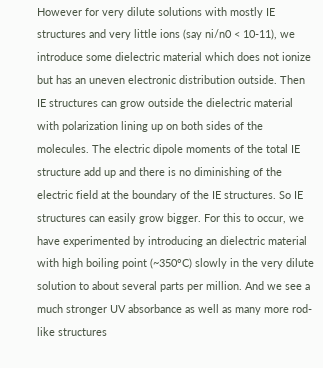However for very dilute solutions with mostly IE structures and very little ions (say ni/n0 < 10-11), we introduce some dielectric material which does not ionize but has an uneven electronic distribution outside. Then IE structures can grow outside the dielectric material with polarization lining up on both sides of the molecules. The electric dipole moments of the total IE structure add up and there is no diminishing of the electric field at the boundary of the IE structures. So IE structures can easily grow bigger. For this to occur, we have experimented by introducing an dielectric material with high boiling point (~350°C) slowly in the very dilute solution to about several parts per million. And we see a much stronger UV absorbance as well as many more rod-like structures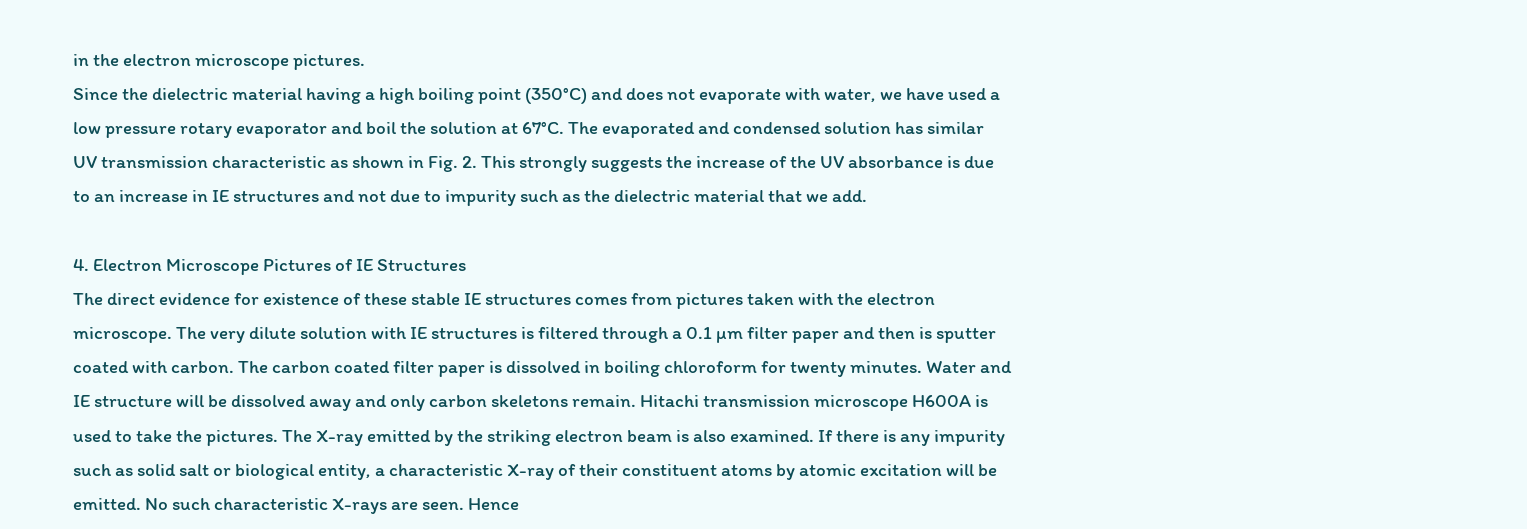in the electron microscope pictures.
Since the dielectric material having a high boiling point (350°C) and does not evaporate with water, we have used a low pressure rotary evaporator and boil the solution at 67°C. The evaporated and condensed solution has similar UV transmission characteristic as shown in Fig. 2. This strongly suggests the increase of the UV absorbance is due to an increase in IE structures and not due to impurity such as the dielectric material that we add.

4. Electron Microscope Pictures of IE Structures
The direct evidence for existence of these stable IE structures comes from pictures taken with the electron microscope. The very dilute solution with IE structures is filtered through a 0.1 µm filter paper and then is sputter coated with carbon. The carbon coated filter paper is dissolved in boiling chloroform for twenty minutes. Water and IE structure will be dissolved away and only carbon skeletons remain. Hitachi transmission microscope H600A is used to take the pictures. The X-ray emitted by the striking electron beam is also examined. If there is any impurity such as solid salt or biological entity, a characteristic X-ray of their constituent atoms by atomic excitation will be emitted. No such characteristic X-rays are seen. Hence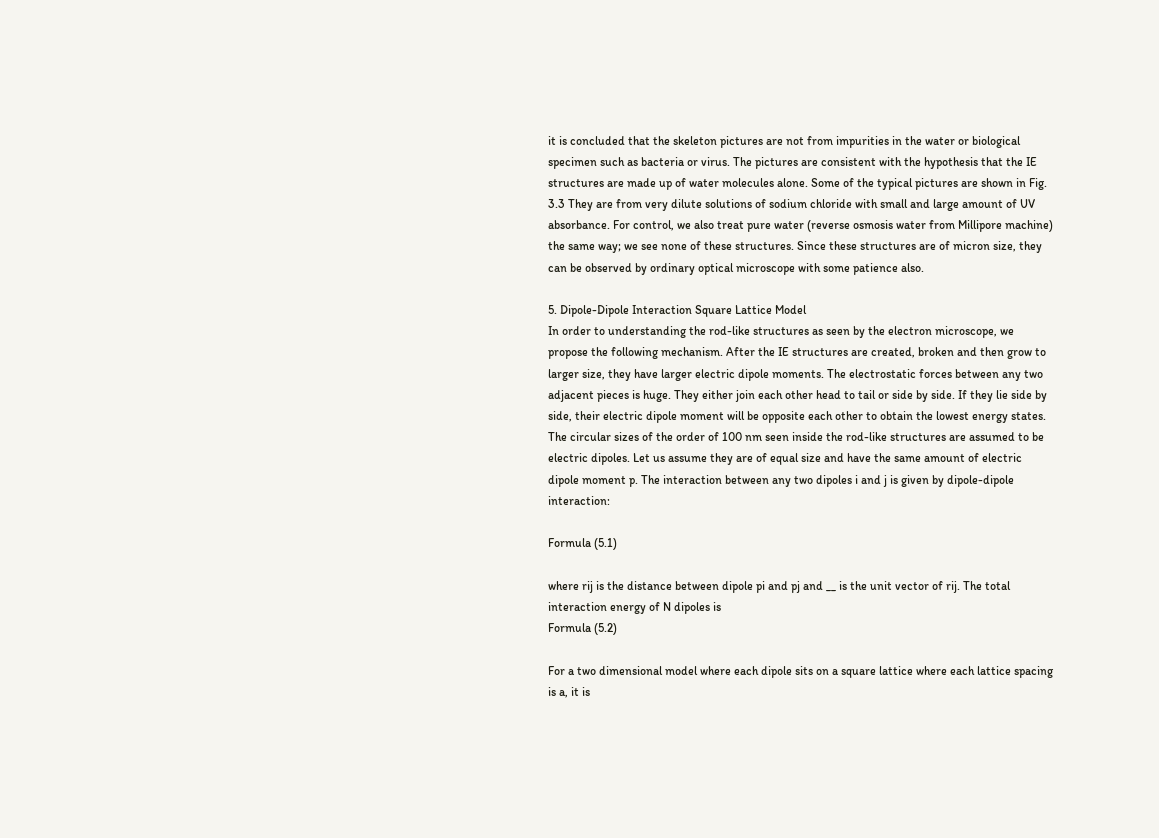it is concluded that the skeleton pictures are not from impurities in the water or biological specimen such as bacteria or virus. The pictures are consistent with the hypothesis that the IE structures are made up of water molecules alone. Some of the typical pictures are shown in Fig. 3.3 They are from very dilute solutions of sodium chloride with small and large amount of UV absorbance. For control, we also treat pure water (reverse osmosis water from Millipore machine) the same way; we see none of these structures. Since these structures are of micron size, they can be observed by ordinary optical microscope with some patience also.

5. Dipole-Dipole Interaction Square Lattice Model
In order to understanding the rod-like structures as seen by the electron microscope, we propose the following mechanism. After the IE structures are created, broken and then grow to larger size, they have larger electric dipole moments. The electrostatic forces between any two adjacent pieces is huge. They either join each other head to tail or side by side. If they lie side by side, their electric dipole moment will be opposite each other to obtain the lowest energy states. The circular sizes of the order of 100 nm seen inside the rod-like structures are assumed to be electric dipoles. Let us assume they are of equal size and have the same amount of electric dipole moment p. The interaction between any two dipoles i and j is given by dipole-dipole interaction:

Formula (5.1)

where rij is the distance between dipole pi and pj and __ is the unit vector of rij. The total interaction energy of N dipoles is
Formula (5.2)

For a two dimensional model where each dipole sits on a square lattice where each lattice spacing is a, it is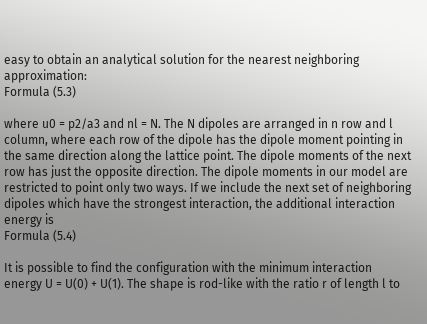easy to obtain an analytical solution for the nearest neighboring approximation:
Formula (5.3)

where u0 = p2/a3 and nl = N. The N dipoles are arranged in n row and l column, where each row of the dipole has the dipole moment pointing in the same direction along the lattice point. The dipole moments of the next row has just the opposite direction. The dipole moments in our model are restricted to point only two ways. If we include the next set of neighboring dipoles which have the strongest interaction, the additional interaction energy is
Formula (5.4)

It is possible to find the configuration with the minimum interaction energy U = U(0) + U(1). The shape is rod-like with the ratio r of length l to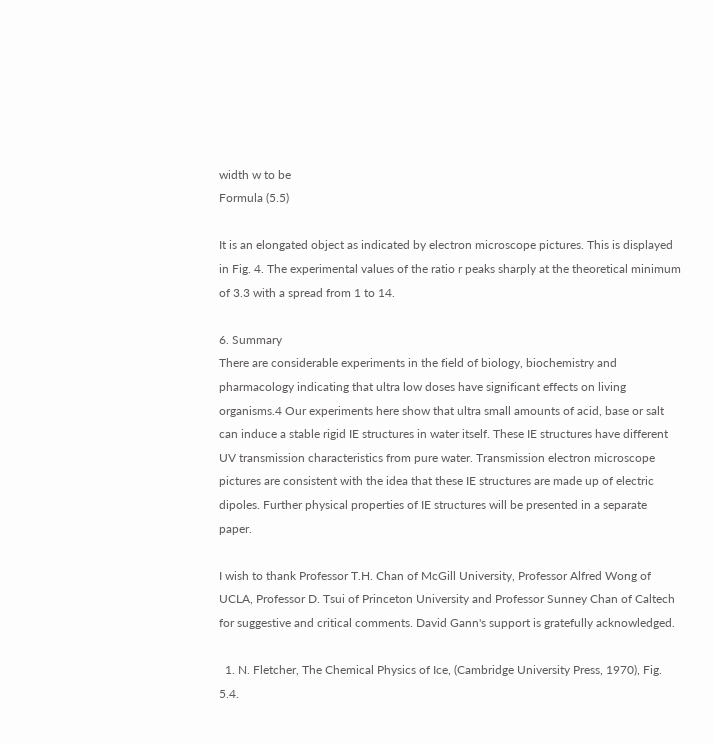width w to be
Formula (5.5)

It is an elongated object as indicated by electron microscope pictures. This is displayed in Fig. 4. The experimental values of the ratio r peaks sharply at the theoretical minimum of 3.3 with a spread from 1 to 14.

6. Summary
There are considerable experiments in the field of biology, biochemistry and pharmacology indicating that ultra low doses have significant effects on living organisms.4 Our experiments here show that ultra small amounts of acid, base or salt can induce a stable rigid IE structures in water itself. These IE structures have different UV transmission characteristics from pure water. Transmission electron microscope pictures are consistent with the idea that these IE structures are made up of electric dipoles. Further physical properties of IE structures will be presented in a separate paper.

I wish to thank Professor T.H. Chan of McGill University, Professor Alfred Wong of UCLA, Professor D. Tsui of Princeton University and Professor Sunney Chan of Caltech for suggestive and critical comments. David Gann's support is gratefully acknowledged.

  1. N. Fletcher, The Chemical Physics of Ice, (Cambridge University Press, 1970), Fig. 5.4.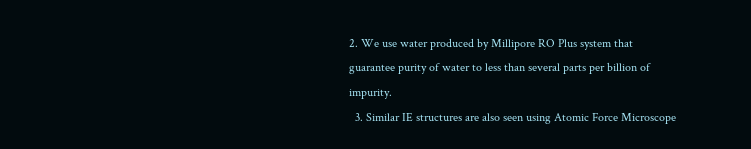2. We use water produced by Millipore RO Plus system that guarantee purity of water to less than several parts per billion of impurity.
  3. Similar IE structures are also seen using Atomic Force Microscope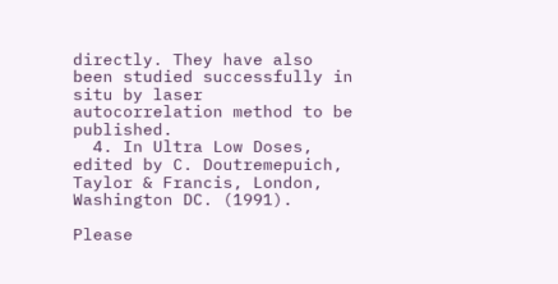directly. They have also been studied successfully in situ by laser autocorrelation method to be published.
  4. In Ultra Low Doses, edited by C. Doutremepuich, Taylor & Francis, London, Washington DC. (1991).

Please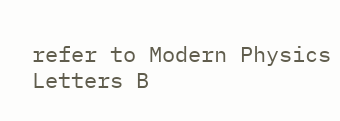refer to Modern Physics Letters B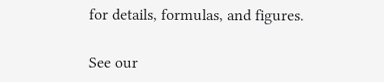for details, formulas, and figures.

See our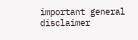important general disclaimer